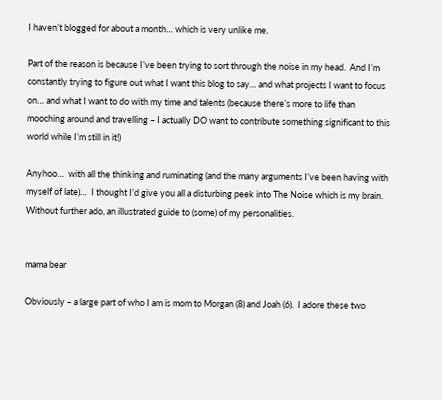I haven’t blogged for about a month… which is very unlike me.

Part of the reason is because I’ve been trying to sort through the noise in my head.  And I’m constantly trying to figure out what I want this blog to say… and what projects I want to focus on… and what I want to do with my time and talents (because there’s more to life than mooching around and travelling – I actually DO want to contribute something significant to this world while I’m still in it!)

Anyhoo…  with all the thinking and ruminating (and the many arguments I’ve been having with myself of late)…  I thought I’d give you all a disturbing peek into The Noise which is my brain.  Without further ado, an illustrated guide to (some) of my personalities.


mama bear

Obviously – a large part of who I am is mom to Morgan (8) and Joah (6).  I adore these two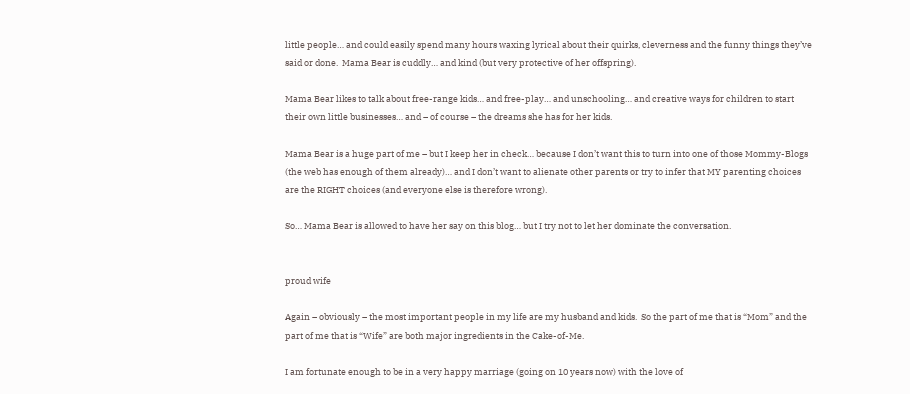little people… and could easily spend many hours waxing lyrical about their quirks, cleverness and the funny things they’ve said or done.  Mama Bear is cuddly… and kind (but very protective of her offspring).

Mama Bear likes to talk about free-range kids… and free-play… and unschooling… and creative ways for children to start their own little businesses… and – of course – the dreams she has for her kids.

Mama Bear is a huge part of me – but I keep her in check… because I don’t want this to turn into one of those Mommy-Blogs (the web has enough of them already)… and I don’t want to alienate other parents or try to infer that MY parenting choices are the RIGHT choices (and everyone else is therefore wrong).

So… Mama Bear is allowed to have her say on this blog… but I try not to let her dominate the conversation.


proud wife

Again – obviously – the most important people in my life are my husband and kids.  So the part of me that is “Mom” and the part of me that is “Wife” are both major ingredients in the Cake-of-Me.

I am fortunate enough to be in a very happy marriage (going on 10 years now) with the love of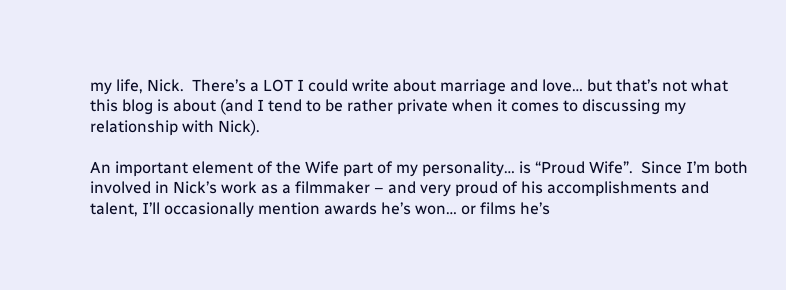my life, Nick.  There’s a LOT I could write about marriage and love… but that’s not what this blog is about (and I tend to be rather private when it comes to discussing my relationship with Nick).

An important element of the Wife part of my personality… is “Proud Wife”.  Since I’m both involved in Nick’s work as a filmmaker – and very proud of his accomplishments and talent, I’ll occasionally mention awards he’s won… or films he’s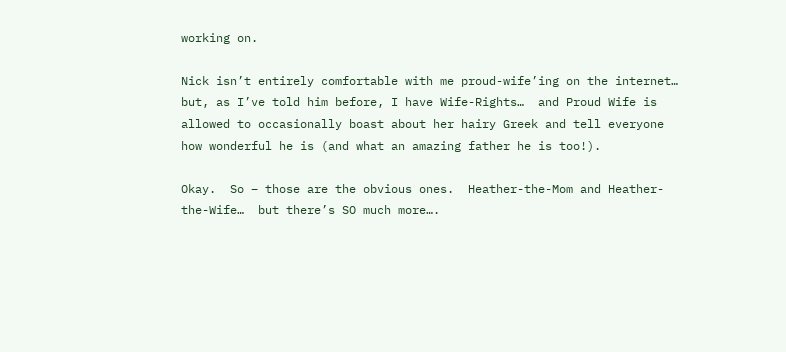working on.

Nick isn’t entirely comfortable with me proud-wife’ing on the internet… but, as I’ve told him before, I have Wife-Rights…  and Proud Wife is allowed to occasionally boast about her hairy Greek and tell everyone how wonderful he is (and what an amazing father he is too!).

Okay.  So – those are the obvious ones.  Heather-the-Mom and Heather-the-Wife…  but there’s SO much more….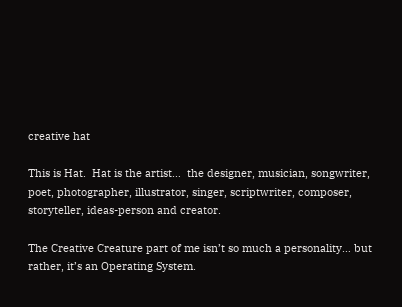creative hat

This is Hat.  Hat is the artist…  the designer, musician, songwriter, poet, photographer, illustrator, singer, scriptwriter, composer, storyteller, ideas-person and creator.

The Creative Creature part of me isn’t so much a personality… but rather, it’s an Operating System.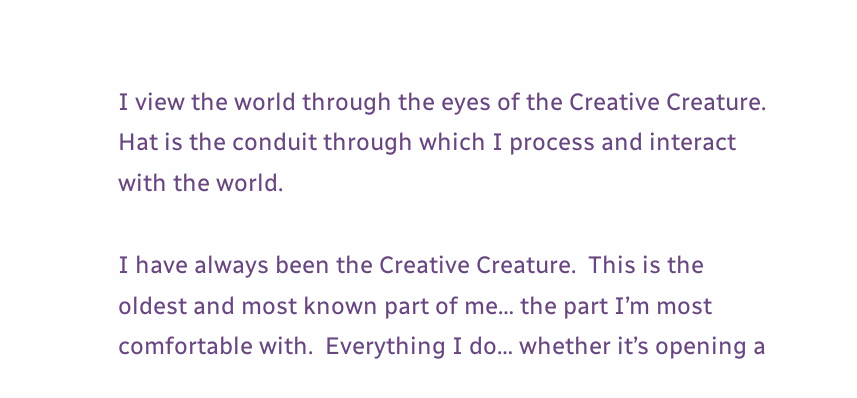I view the world through the eyes of the Creative Creature.  Hat is the conduit through which I process and interact with the world.

I have always been the Creative Creature.  This is the oldest and most known part of me… the part I’m most comfortable with.  Everything I do… whether it’s opening a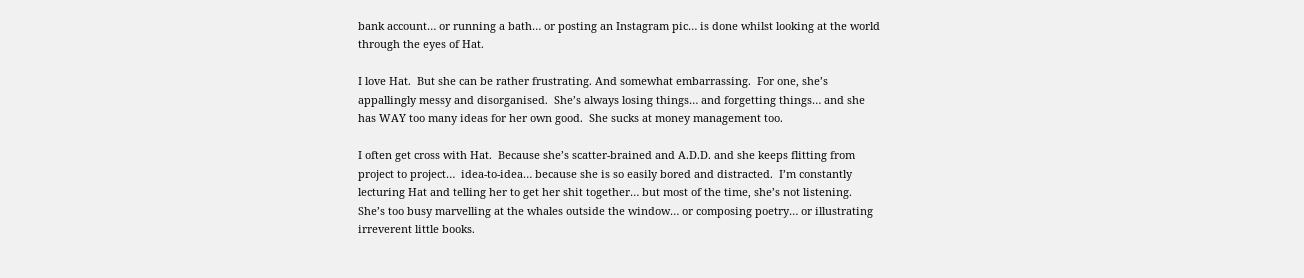bank account… or running a bath… or posting an Instagram pic… is done whilst looking at the world through the eyes of Hat.

I love Hat.  But she can be rather frustrating. And somewhat embarrassing.  For one, she’s appallingly messy and disorganised.  She’s always losing things… and forgetting things… and she has WAY too many ideas for her own good.  She sucks at money management too.

I often get cross with Hat.  Because she’s scatter-brained and A.D.D. and she keeps flitting from project to project…  idea-to-idea… because she is so easily bored and distracted.  I’m constantly lecturing Hat and telling her to get her shit together… but most of the time, she’s not listening.  She’s too busy marvelling at the whales outside the window… or composing poetry… or illustrating irreverent little books.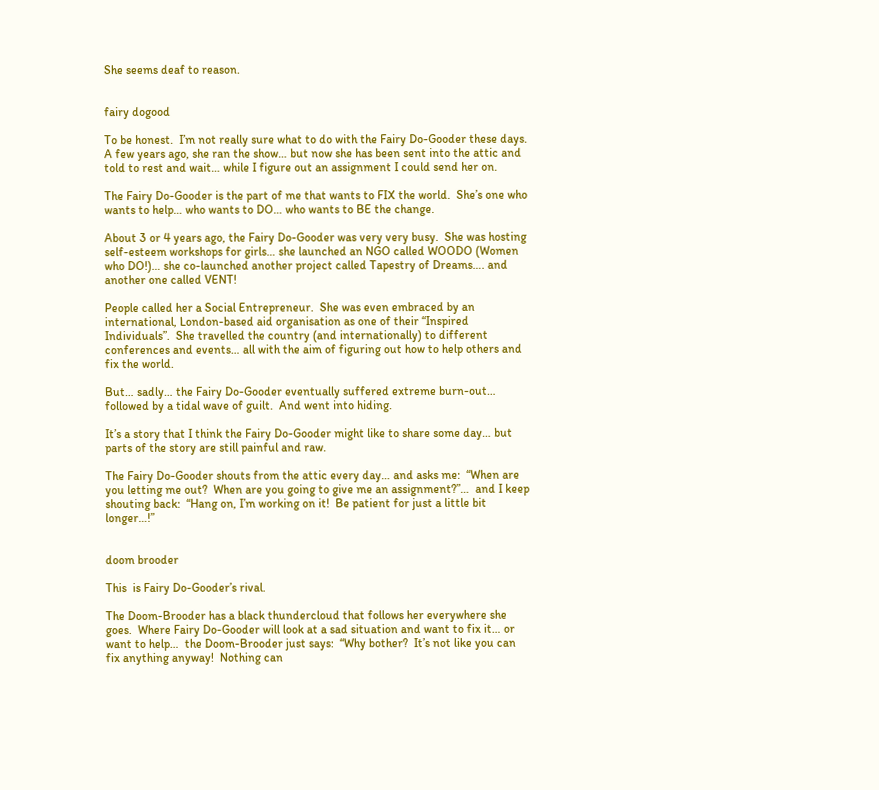She seems deaf to reason.


fairy dogood

To be honest.  I’m not really sure what to do with the Fairy Do-Gooder these days.  A few years ago, she ran the show… but now she has been sent into the attic and told to rest and wait… while I figure out an assignment I could send her on.

The Fairy Do-Gooder is the part of me that wants to FIX the world.  She’s one who wants to help… who wants to DO… who wants to BE the change.

About 3 or 4 years ago, the Fairy Do-Gooder was very very busy.  She was hosting self-esteem workshops for girls… she launched an NGO called WOODO (Women who DO!)… she co-launched another project called Tapestry of Dreams…. and another one called VENT!

People called her a Social Entrepreneur.  She was even embraced by an international, London-based aid organisation as one of their “Inspired Individuals”.  She travelled the country (and internationally) to different conferences and events… all with the aim of figuring out how to help others and fix the world.

But… sadly… the Fairy Do-Gooder eventually suffered extreme burn-out… followed by a tidal wave of guilt.  And went into hiding.

It’s a story that I think the Fairy Do-Gooder might like to share some day… but parts of the story are still painful and raw.

The Fairy Do-Gooder shouts from the attic every day… and asks me:  “When are you letting me out?  When are you going to give me an assignment?”…  and I keep shouting back:  “Hang on, I’m working on it!  Be patient for just a little bit longer…!”


doom brooder

This  is Fairy Do-Gooder’s rival.

The Doom-Brooder has a black thundercloud that follows her everywhere she goes.  Where Fairy Do-Gooder will look at a sad situation and want to fix it… or want to help…  the Doom-Brooder just says:  “Why bother?  It’s not like you can fix anything anyway!  Nothing can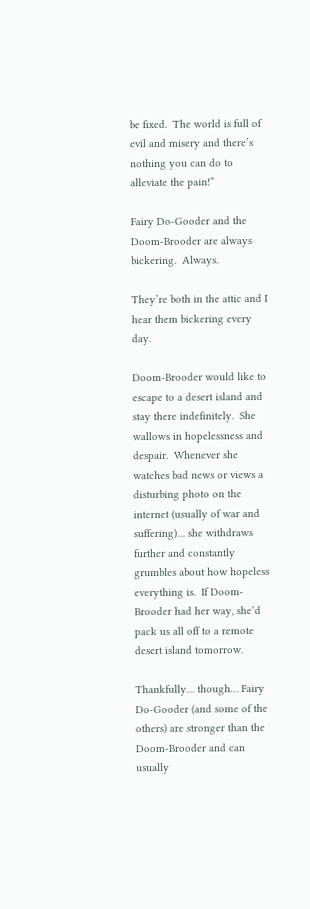be fixed.  The world is full of evil and misery and there’s nothing you can do to alleviate the pain!”

Fairy Do-Gooder and the Doom-Brooder are always bickering.  Always.

They’re both in the attic and I hear them bickering every day.

Doom-Brooder would like to escape to a desert island and stay there indefinitely.  She wallows in hopelessness and despair.  Whenever she watches bad news or views a disturbing photo on the internet (usually of war and suffering)… she withdraws further and constantly grumbles about how hopeless everything is.  If Doom-Brooder had her way, she’d pack us all off to a remote desert island tomorrow.

Thankfully… though… Fairy Do-Gooder (and some of the others) are stronger than the Doom-Brooder and can usually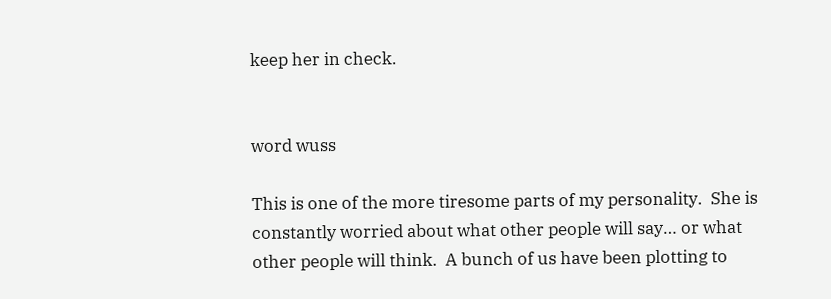keep her in check.


word wuss

This is one of the more tiresome parts of my personality.  She is constantly worried about what other people will say… or what other people will think.  A bunch of us have been plotting to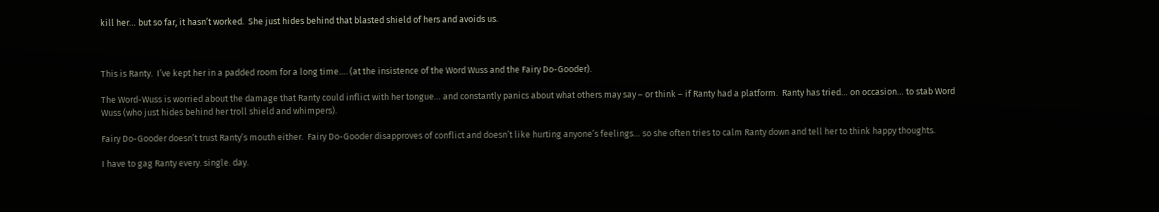kill her… but so far, it hasn’t worked.  She just hides behind that blasted shield of hers and avoids us.



This is Ranty.  I’ve kept her in a padded room for a long time…. (at the insistence of the Word Wuss and the Fairy Do-Gooder).

The Word-Wuss is worried about the damage that Ranty could inflict with her tongue… and constantly panics about what others may say – or think – if Ranty had a platform.  Ranty has tried… on occasion… to stab Word Wuss (who just hides behind her troll shield and whimpers).

Fairy Do-Gooder doesn’t trust Ranty’s mouth either.  Fairy Do-Gooder disapproves of conflict and doesn’t like hurting anyone’s feelings… so she often tries to calm Ranty down and tell her to think happy thoughts.

I have to gag Ranty every. single. day.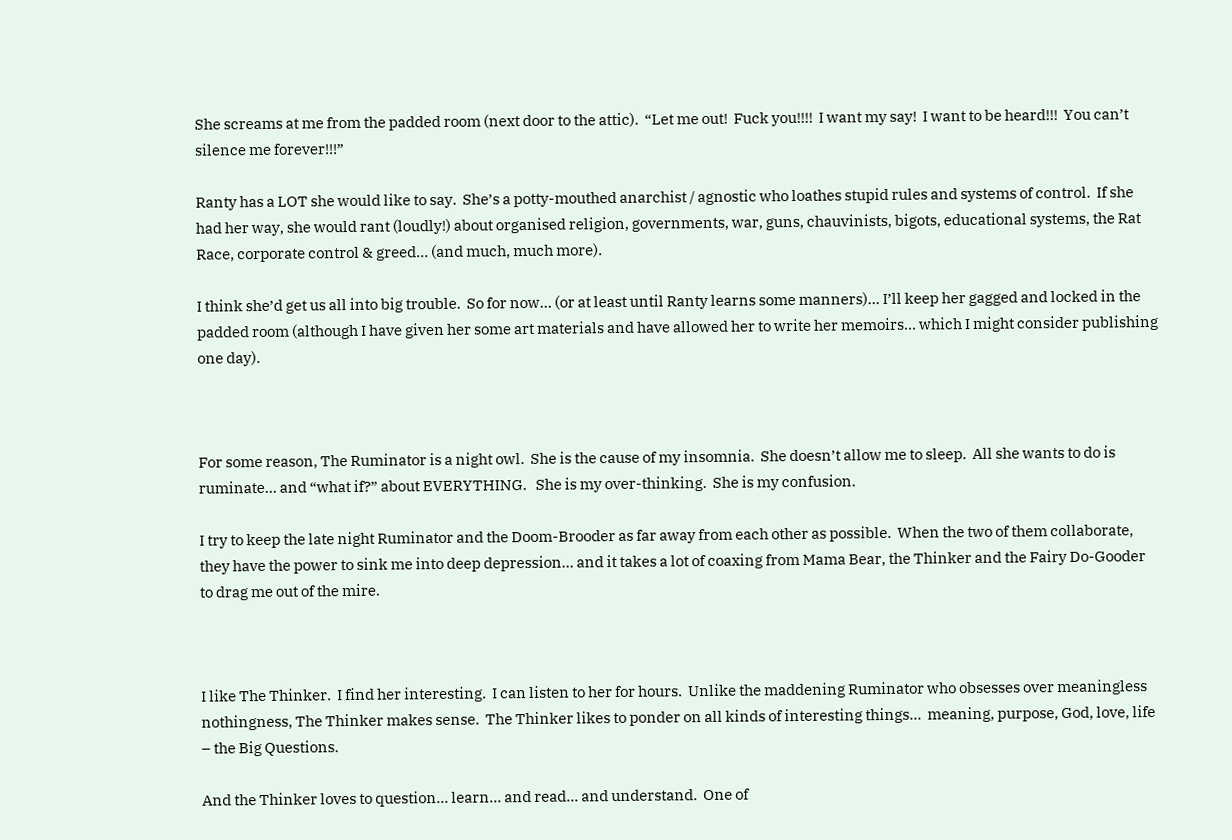She screams at me from the padded room (next door to the attic).  “Let me out!  Fuck you!!!!  I want my say!  I want to be heard!!!  You can’t silence me forever!!!”

Ranty has a LOT she would like to say.  She’s a potty-mouthed anarchist / agnostic who loathes stupid rules and systems of control.  If she had her way, she would rant (loudly!) about organised religion, governments, war, guns, chauvinists, bigots, educational systems, the Rat Race, corporate control & greed… (and much, much more).

I think she’d get us all into big trouble.  So for now… (or at least until Ranty learns some manners)… I’ll keep her gagged and locked in the padded room (although I have given her some art materials and have allowed her to write her memoirs… which I might consider publishing one day).



For some reason, The Ruminator is a night owl.  She is the cause of my insomnia.  She doesn’t allow me to sleep.  All she wants to do is ruminate… and “what if?” about EVERYTHING.   She is my over-thinking.  She is my confusion.

I try to keep the late night Ruminator and the Doom-Brooder as far away from each other as possible.  When the two of them collaborate, they have the power to sink me into deep depression… and it takes a lot of coaxing from Mama Bear, the Thinker and the Fairy Do-Gooder to drag me out of the mire.



I like The Thinker.  I find her interesting.  I can listen to her for hours.  Unlike the maddening Ruminator who obsesses over meaningless nothingness, The Thinker makes sense.  The Thinker likes to ponder on all kinds of interesting things…  meaning, purpose, God, love, life – the Big Questions.

And the Thinker loves to question… learn… and read… and understand.  One of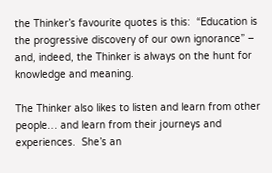the Thinker’s favourite quotes is this:  “Education is the progressive discovery of our own ignorance” – and, indeed, the Thinker is always on the hunt for knowledge and meaning.

The Thinker also likes to listen and learn from other people… and learn from their journeys and experiences.  She’s an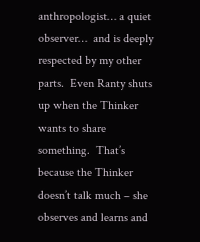anthropologist… a quiet observer…  and is deeply respected by my other parts.  Even Ranty shuts up when the Thinker wants to share something.  That’s because the Thinker doesn’t talk much – she observes and learns and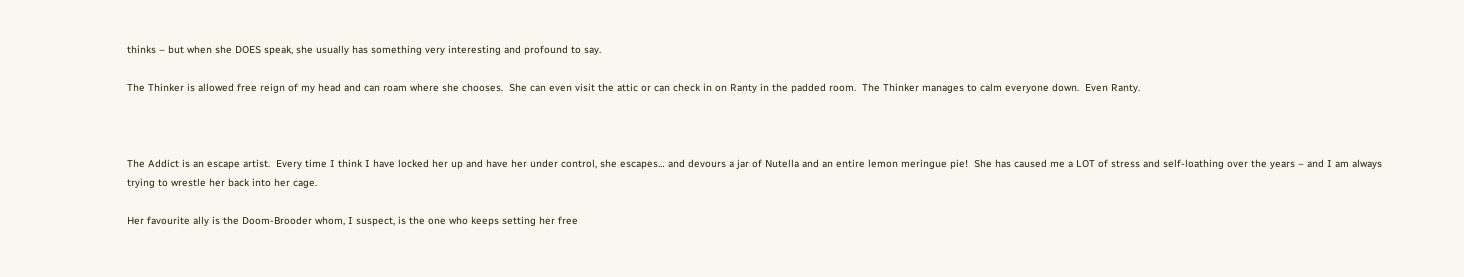thinks – but when she DOES speak, she usually has something very interesting and profound to say.

The Thinker is allowed free reign of my head and can roam where she chooses.  She can even visit the attic or can check in on Ranty in the padded room.  The Thinker manages to calm everyone down.  Even Ranty.



The Addict is an escape artist.  Every time I think I have locked her up and have her under control, she escapes… and devours a jar of Nutella and an entire lemon meringue pie!  She has caused me a LOT of stress and self-loathing over the years – and I am always trying to wrestle her back into her cage.

Her favourite ally is the Doom-Brooder whom, I suspect, is the one who keeps setting her free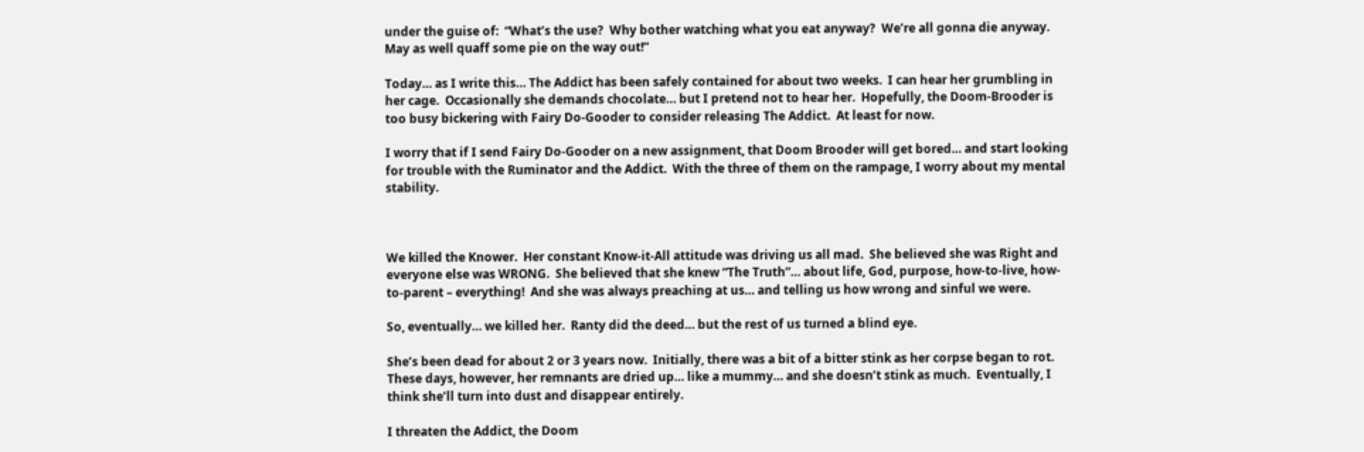under the guise of:  “What’s the use?  Why bother watching what you eat anyway?  We’re all gonna die anyway.  May as well quaff some pie on the way out!”

Today… as I write this… The Addict has been safely contained for about two weeks.  I can hear her grumbling in her cage.  Occasionally she demands chocolate… but I pretend not to hear her.  Hopefully, the Doom-Brooder is too busy bickering with Fairy Do-Gooder to consider releasing The Addict.  At least for now.

I worry that if I send Fairy Do-Gooder on a new assignment, that Doom Brooder will get bored… and start looking for trouble with the Ruminator and the Addict.  With the three of them on the rampage, I worry about my mental stability.



We killed the Knower.  Her constant Know-it-All attitude was driving us all mad.  She believed she was Right and everyone else was WRONG.  She believed that she knew “The Truth”… about life, God, purpose, how-to-live, how-to-parent – everything!  And she was always preaching at us… and telling us how wrong and sinful we were.

So, eventually… we killed her.  Ranty did the deed… but the rest of us turned a blind eye.

She’s been dead for about 2 or 3 years now.  Initially, there was a bit of a bitter stink as her corpse began to rot.  These days, however, her remnants are dried up… like a mummy… and she doesn’t stink as much.  Eventually, I think she’ll turn into dust and disappear entirely.

I threaten the Addict, the Doom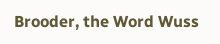Brooder, the Word Wuss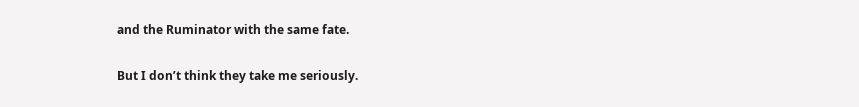and the Ruminator with the same fate.

But I don’t think they take me seriously.